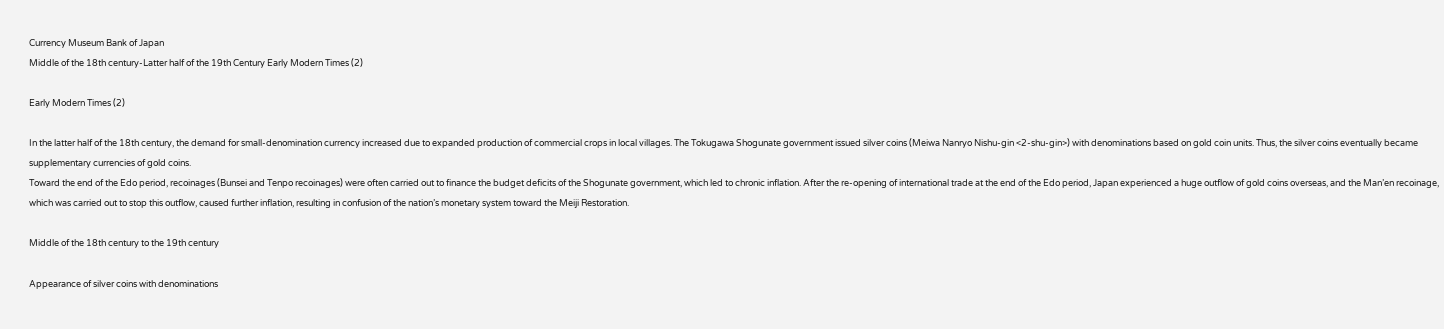Currency Museum Bank of Japan
Middle of the 18th century-Latter half of the 19th Century Early Modern Times (2)

Early Modern Times (2)

In the latter half of the 18th century, the demand for small-denomination currency increased due to expanded production of commercial crops in local villages. The Tokugawa Shogunate government issued silver coins (Meiwa Nanryo Nishu-gin <2-shu-gin>) with denominations based on gold coin units. Thus, the silver coins eventually became supplementary currencies of gold coins.
Toward the end of the Edo period, recoinages (Bunsei and Tenpo recoinages) were often carried out to finance the budget deficits of the Shogunate government, which led to chronic inflation. After the re-opening of international trade at the end of the Edo period, Japan experienced a huge outflow of gold coins overseas, and the Man’en recoinage, which was carried out to stop this outflow, caused further inflation, resulting in confusion of the nation’s monetary system toward the Meiji Restoration.

Middle of the 18th century to the 19th century

Appearance of silver coins with denominations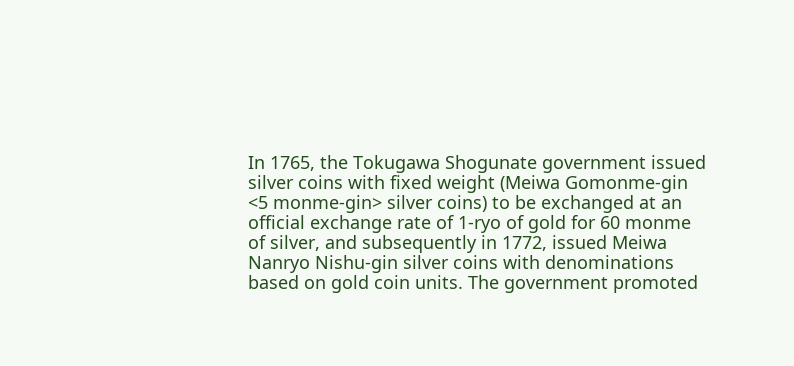In 1765, the Tokugawa Shogunate government issued silver coins with fixed weight (Meiwa Gomonme-gin <5 monme-gin> silver coins) to be exchanged at an official exchange rate of 1-ryo of gold for 60 monme of silver, and subsequently in 1772, issued Meiwa Nanryo Nishu-gin silver coins with denominations based on gold coin units. The government promoted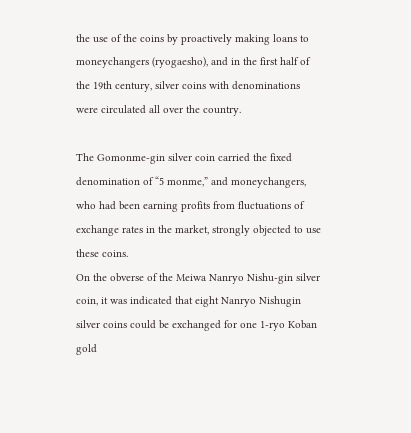the use of the coins by proactively making loans to moneychangers (ryogaesho), and in the first half of the 19th century, silver coins with denominations were circulated all over the country.

The Gomonme-gin silver coin carried the fixed denomination of “5 monme,” and moneychangers, who had been earning profits from fluctuations of exchange rates in the market, strongly objected to use these coins.
On the obverse of the Meiwa Nanryo Nishu-gin silver coin, it was indicated that eight Nanryo Nishugin silver coins could be exchanged for one 1-ryo Koban gold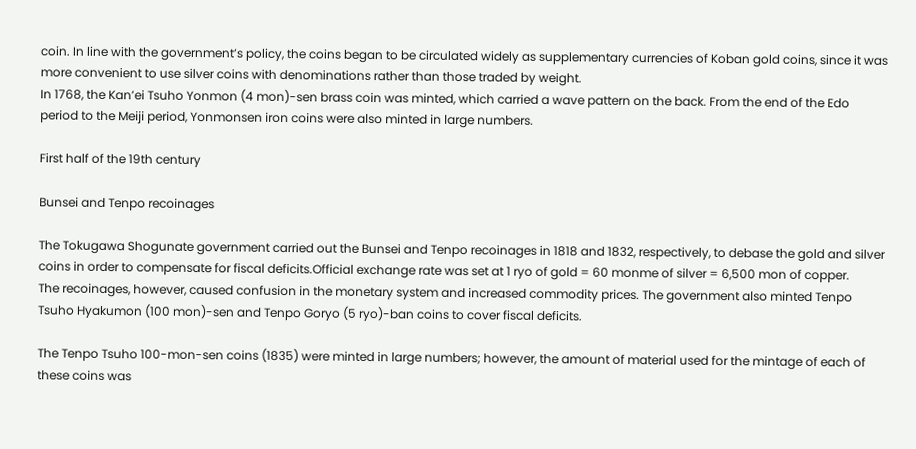coin. In line with the government’s policy, the coins began to be circulated widely as supplementary currencies of Koban gold coins, since it was more convenient to use silver coins with denominations rather than those traded by weight.
In 1768, the Kan’ei Tsuho Yonmon (4 mon)-sen brass coin was minted, which carried a wave pattern on the back. From the end of the Edo period to the Meiji period, Yonmonsen iron coins were also minted in large numbers.

First half of the 19th century

Bunsei and Tenpo recoinages

The Tokugawa Shogunate government carried out the Bunsei and Tenpo recoinages in 1818 and 1832, respectively, to debase the gold and silver coins in order to compensate for fiscal deficits.Official exchange rate was set at 1 ryo of gold = 60 monme of silver = 6,500 mon of copper.
The recoinages, however, caused confusion in the monetary system and increased commodity prices. The government also minted Tenpo Tsuho Hyakumon (100 mon)-sen and Tenpo Goryo (5 ryo)-ban coins to cover fiscal deficits.

The Tenpo Tsuho 100-mon-sen coins (1835) were minted in large numbers; however, the amount of material used for the mintage of each of these coins was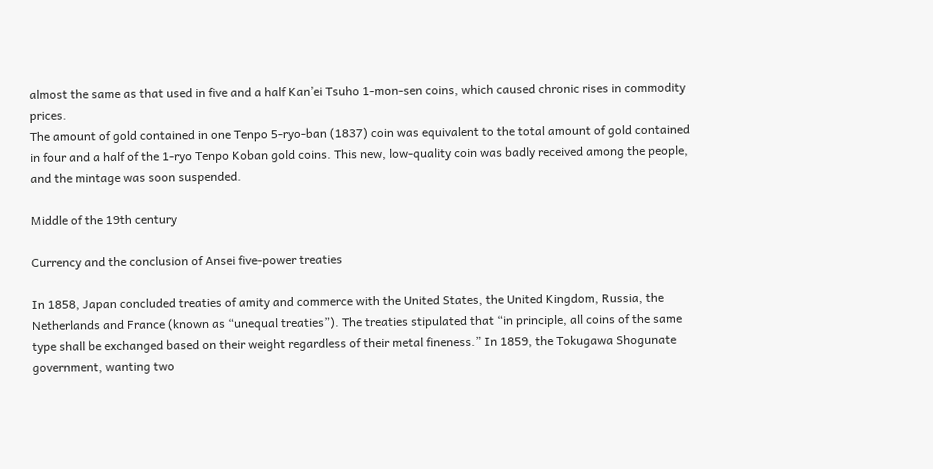almost the same as that used in five and a half Kan’ei Tsuho 1-mon-sen coins, which caused chronic rises in commodity prices.
The amount of gold contained in one Tenpo 5-ryo-ban (1837) coin was equivalent to the total amount of gold contained in four and a half of the 1-ryo Tenpo Koban gold coins. This new, low-quality coin was badly received among the people, and the mintage was soon suspended.

Middle of the 19th century

Currency and the conclusion of Ansei five-power treaties

In 1858, Japan concluded treaties of amity and commerce with the United States, the United Kingdom, Russia, the Netherlands and France (known as “unequal treaties”). The treaties stipulated that “in principle, all coins of the same type shall be exchanged based on their weight regardless of their metal fineness.” In 1859, the Tokugawa Shogunate government, wanting two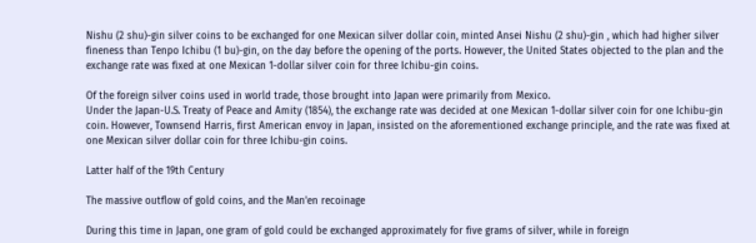Nishu (2 shu)-gin silver coins to be exchanged for one Mexican silver dollar coin, minted Ansei Nishu (2 shu)-gin , which had higher silver fineness than Tenpo Ichibu (1 bu)-gin, on the day before the opening of the ports. However, the United States objected to the plan and the exchange rate was fixed at one Mexican 1-dollar silver coin for three Ichibu-gin coins.

Of the foreign silver coins used in world trade, those brought into Japan were primarily from Mexico.
Under the Japan-U.S. Treaty of Peace and Amity (1854), the exchange rate was decided at one Mexican 1-dollar silver coin for one Ichibu-gin coin. However, Townsend Harris, first American envoy in Japan, insisted on the aforementioned exchange principle, and the rate was fixed at one Mexican silver dollar coin for three Ichibu-gin coins.

Latter half of the 19th Century

The massive outflow of gold coins, and the Man'en recoinage

During this time in Japan, one gram of gold could be exchanged approximately for five grams of silver, while in foreign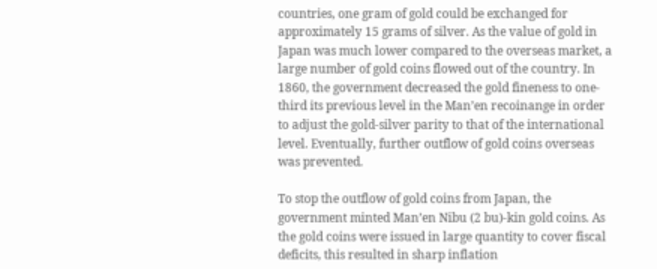countries, one gram of gold could be exchanged for approximately 15 grams of silver. As the value of gold in Japan was much lower compared to the overseas market, a large number of gold coins flowed out of the country. In 1860, the government decreased the gold fineness to one-third its previous level in the Man’en recoinange in order to adjust the gold-silver parity to that of the international level. Eventually, further outflow of gold coins overseas was prevented.

To stop the outflow of gold coins from Japan, the government minted Man’en Nibu (2 bu)-kin gold coins. As the gold coins were issued in large quantity to cover fiscal deficits, this resulted in sharp inflation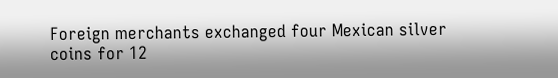Foreign merchants exchanged four Mexican silver coins for 12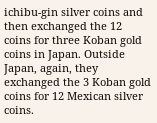ichibu-gin silver coins and then exchanged the 12 coins for three Koban gold coins in Japan. Outside Japan, again, they exchanged the 3 Koban gold coins for 12 Mexican silver coins.